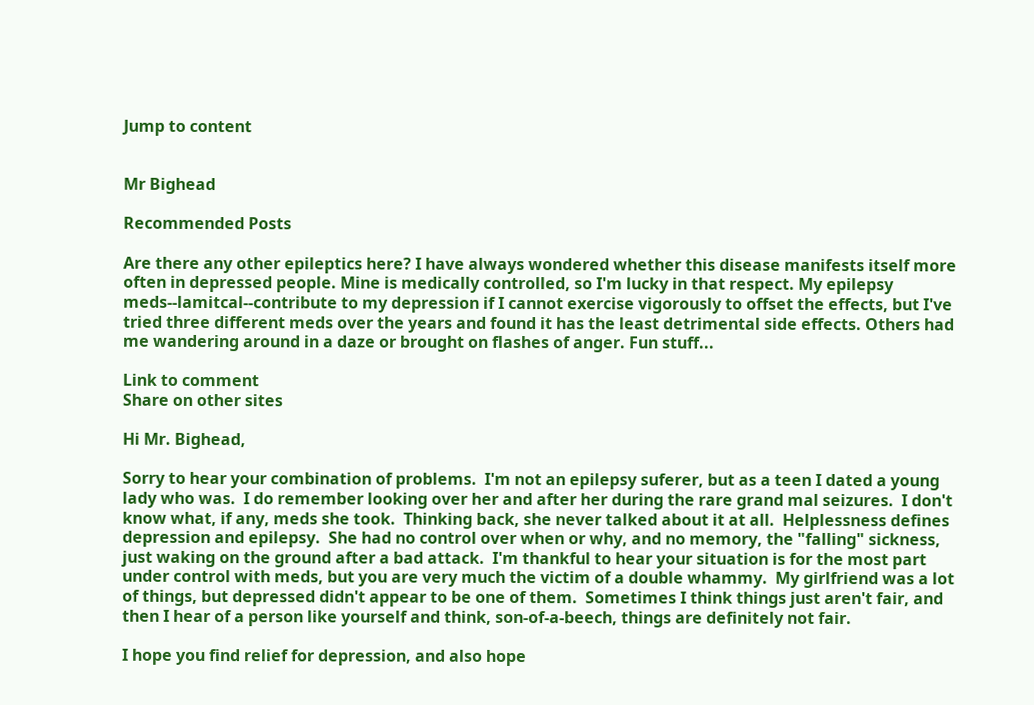Jump to content


Mr Bighead

Recommended Posts

Are there any other epileptics here? I have always wondered whether this disease manifests itself more often in depressed people. Mine is medically controlled, so I'm lucky in that respect. My epilepsy meds--lamitcal--contribute to my depression if I cannot exercise vigorously to offset the effects, but I've tried three different meds over the years and found it has the least detrimental side effects. Others had me wandering around in a daze or brought on flashes of anger. Fun stuff...

Link to comment
Share on other sites

Hi Mr. Bighead,

Sorry to hear your combination of problems.  I'm not an epilepsy suferer, but as a teen I dated a young lady who was.  I do remember looking over her and after her during the rare grand mal seizures.  I don't know what, if any, meds she took.  Thinking back, she never talked about it at all.  Helplessness defines depression and epilepsy.  She had no control over when or why, and no memory, the "falling" sickness, just waking on the ground after a bad attack.  I'm thankful to hear your situation is for the most part under control with meds, but you are very much the victim of a double whammy.  My girlfriend was a lot of things, but depressed didn't appear to be one of them.  Sometimes I think things just aren't fair, and then I hear of a person like yourself and think, son-of-a-beech, things are definitely not fair.

I hope you find relief for depression, and also hope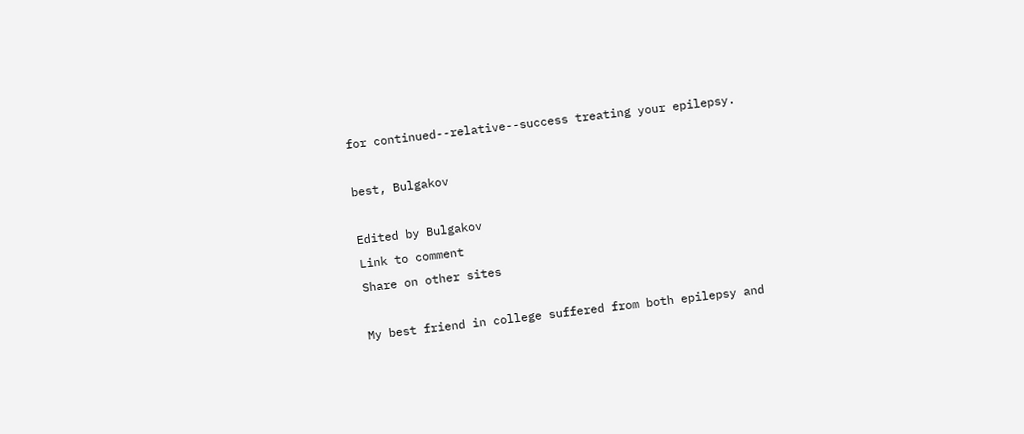for continued--relative--success treating your epilepsy.

best, Bulgakov

Edited by Bulgakov
Link to comment
Share on other sites

My best friend in college suffered from both epilepsy and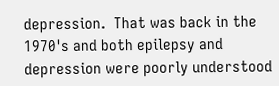depression.  That was back in the 1970's and both epilepsy and depression were poorly understood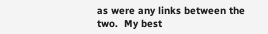as were any links between the two.  My best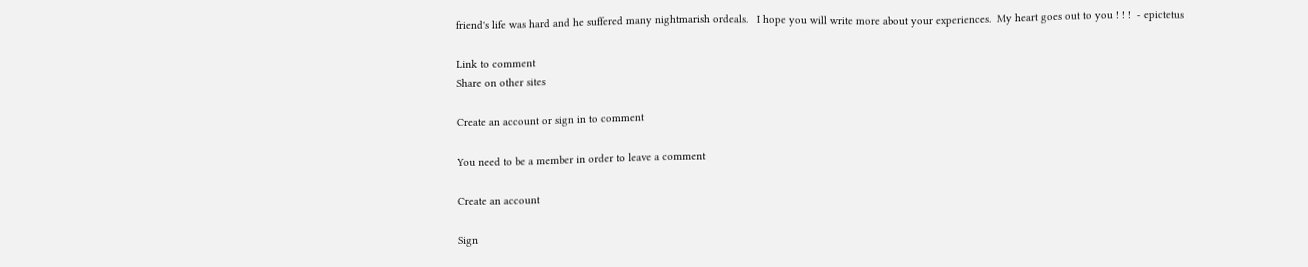friend's life was hard and he suffered many nightmarish ordeals.   I hope you will write more about your experiences.  My heart goes out to you ! ! !  - epictetus

Link to comment
Share on other sites

Create an account or sign in to comment

You need to be a member in order to leave a comment

Create an account

Sign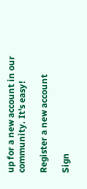up for a new account in our community. It's easy!

Register a new account

Sign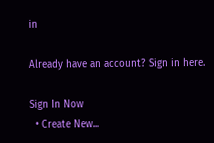in

Already have an account? Sign in here.

Sign In Now
  • Create New...